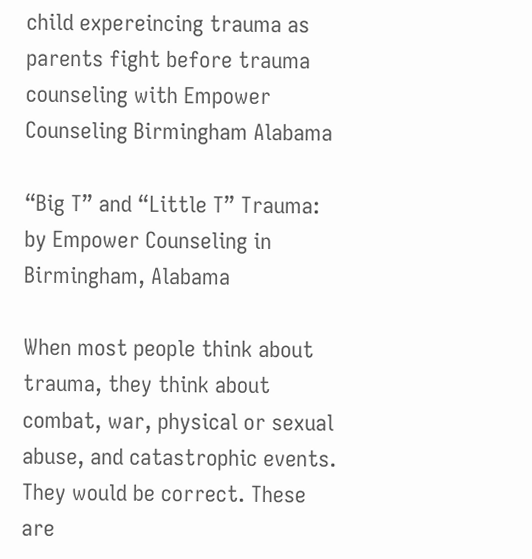child expereincing trauma as parents fight before trauma counseling with Empower Counseling Birmingham Alabama

“Big T” and “Little T” Trauma: by Empower Counseling in Birmingham, Alabama

When most people think about trauma, they think about combat, war, physical or sexual abuse, and catastrophic events. They would be correct. These are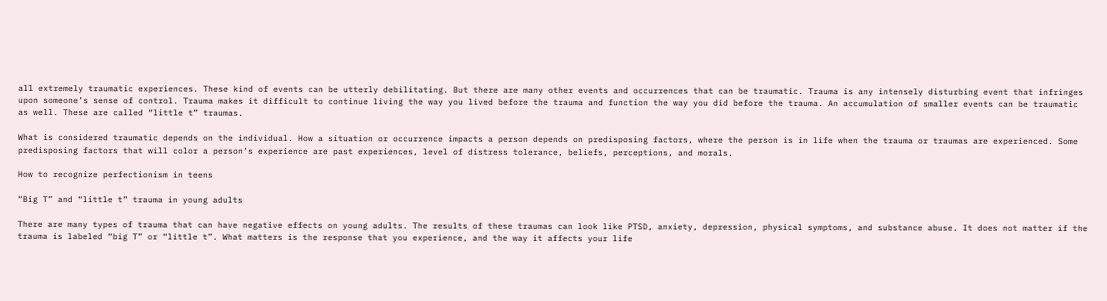all extremely traumatic experiences. These kind of events can be utterly debilitating. But there are many other events and occurrences that can be traumatic. Trauma is any intensely disturbing event that infringes upon someone’s sense of control. Trauma makes it difficult to continue living the way you lived before the trauma and function the way you did before the trauma. An accumulation of smaller events can be traumatic as well. These are called “little t” traumas.

What is considered traumatic depends on the individual. How a situation or occurrence impacts a person depends on predisposing factors, where the person is in life when the trauma or traumas are experienced. Some predisposing factors that will color a person’s experience are past experiences, level of distress tolerance, beliefs, perceptions, and morals.

How to recognize perfectionism in teens

“Big T” and “little t” trauma in young adults

There are many types of trauma that can have negative effects on young adults. The results of these traumas can look like PTSD, anxiety, depression, physical symptoms, and substance abuse. It does not matter if the trauma is labeled “big T” or “little t”. What matters is the response that you experience, and the way it affects your life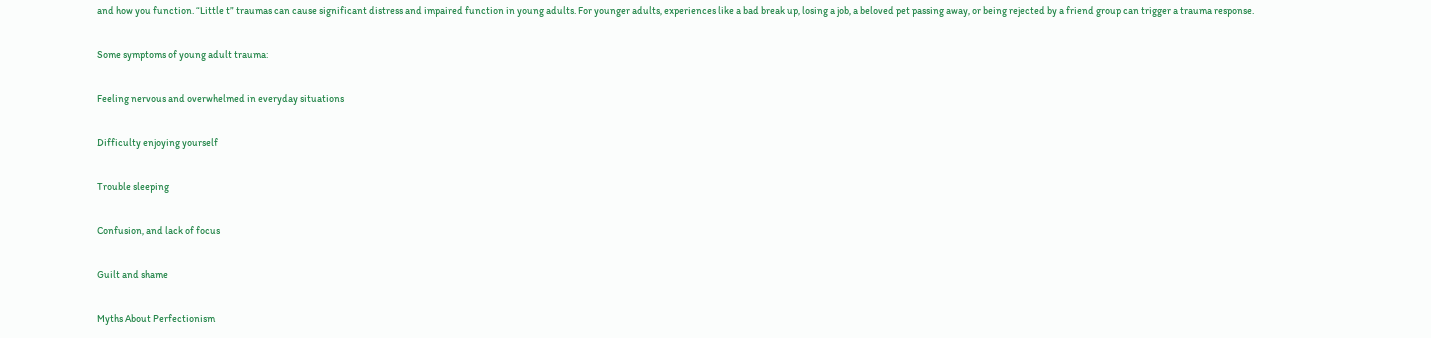and how you function. “Little t” traumas can cause significant distress and impaired function in young adults. For younger adults, experiences like a bad break up, losing a job, a beloved pet passing away, or being rejected by a friend group can trigger a trauma response.

Some symptoms of young adult trauma:

Feeling nervous and overwhelmed in everyday situations

Difficulty enjoying yourself

Trouble sleeping

Confusion, and lack of focus

Guilt and shame

Myths About Perfectionism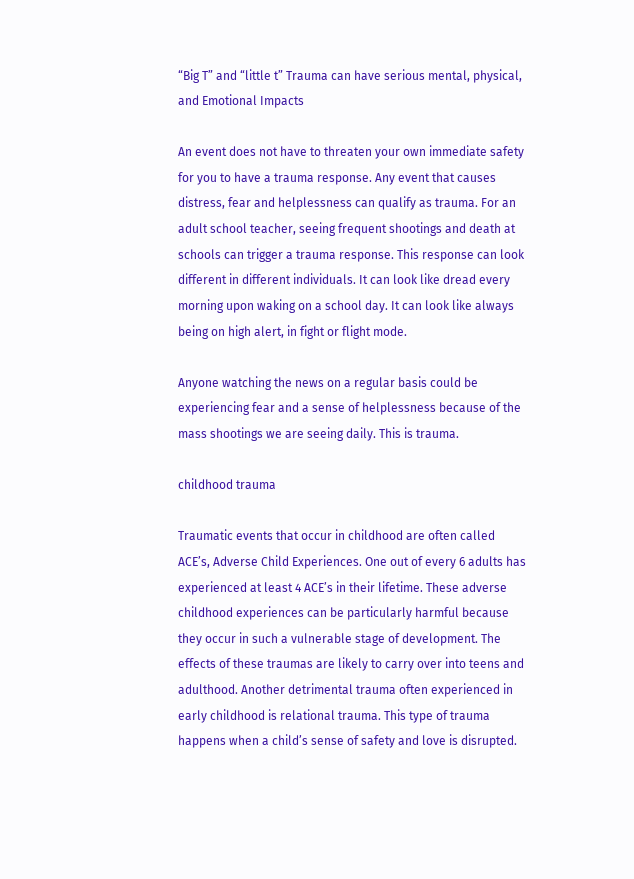“Big T” and “little t” Trauma can have serious mental, physical, and Emotional Impacts

An event does not have to threaten your own immediate safety for you to have a trauma response. Any event that causes distress, fear and helplessness can qualify as trauma. For an adult school teacher, seeing frequent shootings and death at schools can trigger a trauma response. This response can look different in different individuals. It can look like dread every morning upon waking on a school day. It can look like always being on high alert, in fight or flight mode.

Anyone watching the news on a regular basis could be experiencing fear and a sense of helplessness because of the mass shootings we are seeing daily. This is trauma.

childhood trauma

Traumatic events that occur in childhood are often called ACE’s, Adverse Child Experiences. One out of every 6 adults has experienced at least 4 ACE’s in their lifetime. These adverse childhood experiences can be particularly harmful because they occur in such a vulnerable stage of development. The effects of these traumas are likely to carry over into teens and adulthood. Another detrimental trauma often experienced in early childhood is relational trauma. This type of trauma happens when a child’s sense of safety and love is disrupted.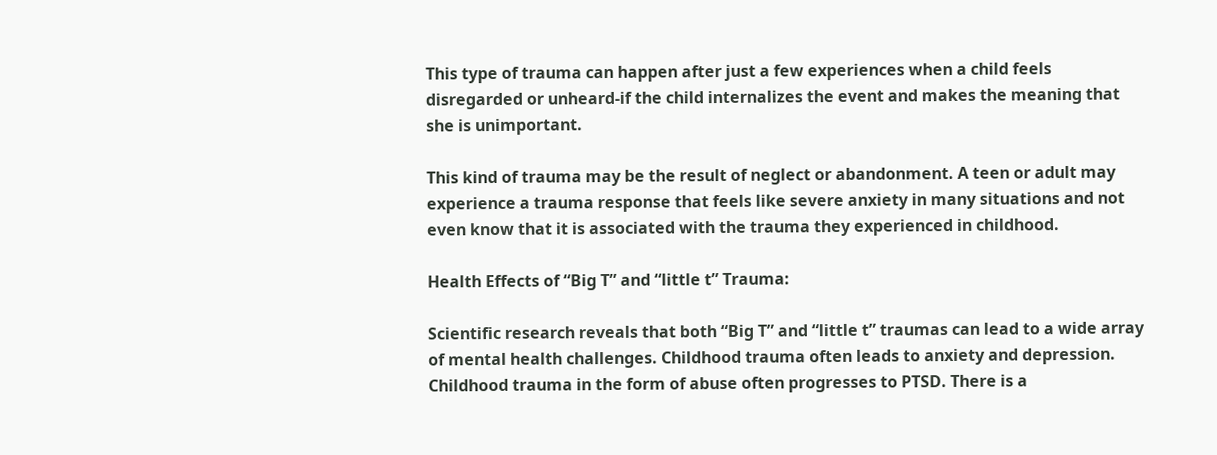This type of trauma can happen after just a few experiences when a child feels disregarded or unheard-if the child internalizes the event and makes the meaning that she is unimportant.

This kind of trauma may be the result of neglect or abandonment. A teen or adult may experience a trauma response that feels like severe anxiety in many situations and not even know that it is associated with the trauma they experienced in childhood.

Health Effects of “Big T” and “little t” Trauma:

Scientific research reveals that both “Big T” and “little t” traumas can lead to a wide array of mental health challenges. Childhood trauma often leads to anxiety and depression. Childhood trauma in the form of abuse often progresses to PTSD. There is a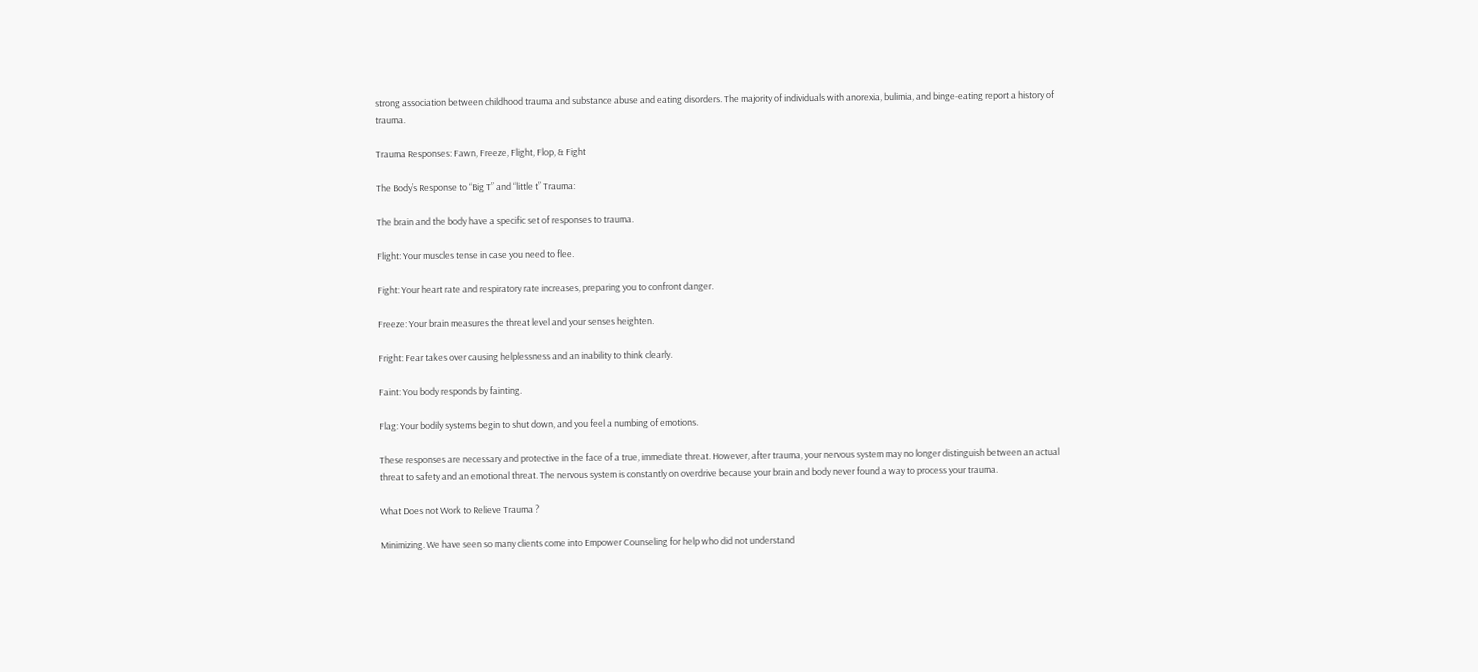strong association between childhood trauma and substance abuse and eating disorders. The majority of individuals with anorexia, bulimia, and binge-eating report a history of trauma.

Trauma Responses: Fawn, Freeze, Flight, Flop, & Fight

The Body’s Response to “Big T” and “little t” Trauma:

The brain and the body have a specific set of responses to trauma.

Flight: Your muscles tense in case you need to flee.

Fight: Your heart rate and respiratory rate increases, preparing you to confront danger.

Freeze: Your brain measures the threat level and your senses heighten.

Fright: Fear takes over causing helplessness and an inability to think clearly.

Faint: You body responds by fainting.

Flag: Your bodily systems begin to shut down, and you feel a numbing of emotions.

These responses are necessary and protective in the face of a true, immediate threat. However, after trauma, your nervous system may no longer distinguish between an actual threat to safety and an emotional threat. The nervous system is constantly on overdrive because your brain and body never found a way to process your trauma.

What Does not Work to Relieve Trauma ?

Minimizing. We have seen so many clients come into Empower Counseling for help who did not understand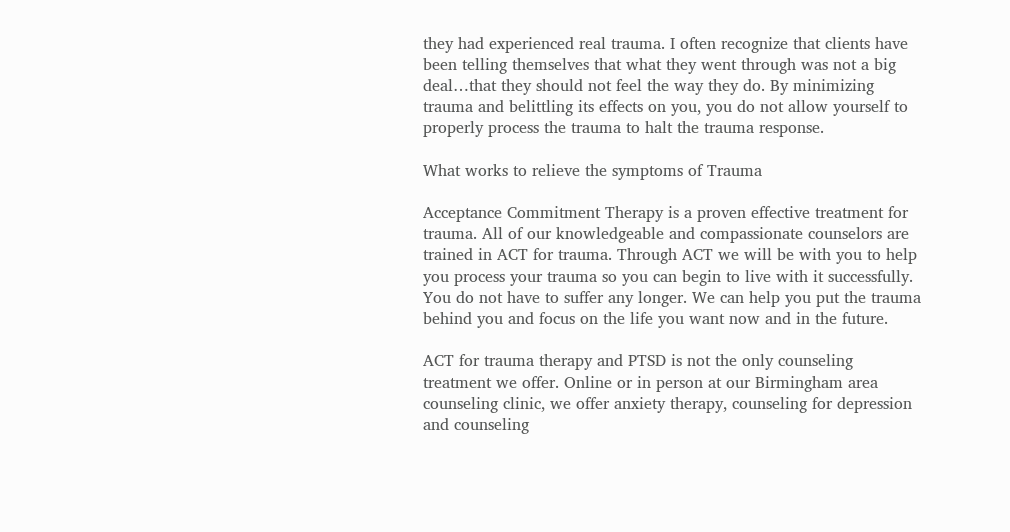they had experienced real trauma. I often recognize that clients have been telling themselves that what they went through was not a big deal…that they should not feel the way they do. By minimizing trauma and belittling its effects on you, you do not allow yourself to properly process the trauma to halt the trauma response.

What works to relieve the symptoms of Trauma

Acceptance Commitment Therapy is a proven effective treatment for trauma. All of our knowledgeable and compassionate counselors are trained in ACT for trauma. Through ACT we will be with you to help you process your trauma so you can begin to live with it successfully. You do not have to suffer any longer. We can help you put the trauma behind you and focus on the life you want now and in the future.

ACT for trauma therapy and PTSD is not the only counseling treatment we offer. Online or in person at our Birmingham area counseling clinic, we offer anxiety therapy, counseling for depression and counseling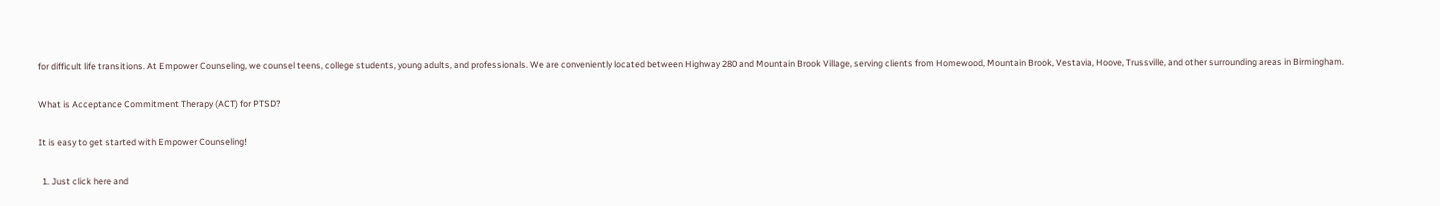for difficult life transitions. At Empower Counseling, we counsel teens, college students, young adults, and professionals. We are conveniently located between Highway 280 and Mountain Brook Village, serving clients from Homewood, Mountain Brook, Vestavia, Hoove, Trussville, and other surrounding areas in Birmingham.

What is Acceptance Commitment Therapy (ACT) for PTSD?

It is easy to get started with Empower Counseling!

  1. Just click here and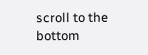scroll to the bottom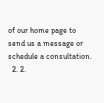of our home page to send us a message or schedule a consultation.
  2. 2.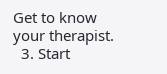Get to know your therapist.
  3. Start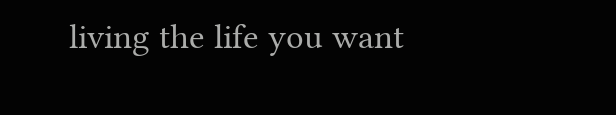living the life you want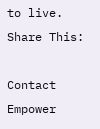to live.
Share This:

Contact Empower